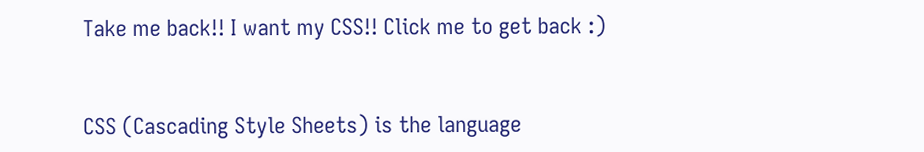Take me back!! I want my CSS!! Click me to get back :)


CSS (Cascading Style Sheets) is the language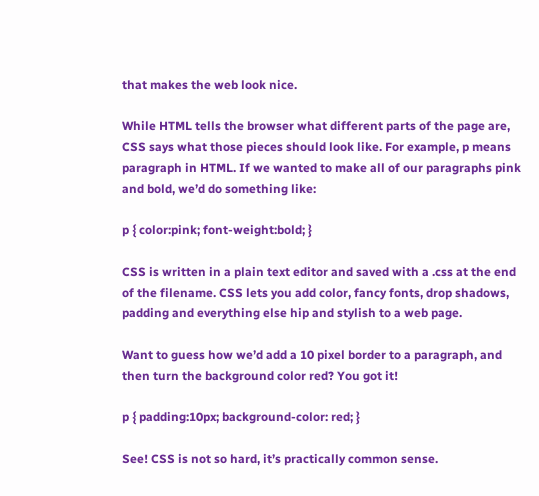that makes the web look nice.

While HTML tells the browser what different parts of the page are, CSS says what those pieces should look like. For example, p means paragraph in HTML. If we wanted to make all of our paragraphs pink and bold, we’d do something like:

p { color:pink; font-weight:bold; }

CSS is written in a plain text editor and saved with a .css at the end of the filename. CSS lets you add color, fancy fonts, drop shadows, padding and everything else hip and stylish to a web page.

Want to guess how we’d add a 10 pixel border to a paragraph, and then turn the background color red? You got it!

p { padding:10px; background-color: red; }

See! CSS is not so hard, it’s practically common sense.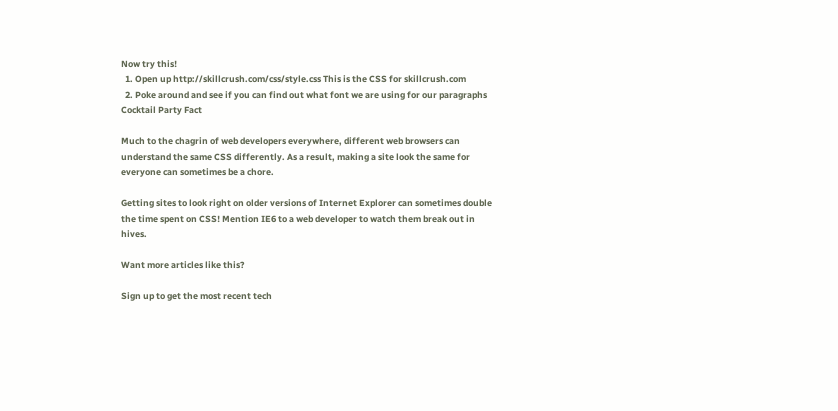Now try this!
  1. Open up http://skillcrush.com/css/style.css This is the CSS for skillcrush.com
  2. Poke around and see if you can find out what font we are using for our paragraphs
Cocktail Party Fact

Much to the chagrin of web developers everywhere, different web browsers can understand the same CSS differently. As a result, making a site look the same for everyone can sometimes be a chore.

Getting sites to look right on older versions of Internet Explorer can sometimes double the time spent on CSS! Mention IE6 to a web developer to watch them break out in hives.

Want more articles like this?

Sign up to get the most recent tech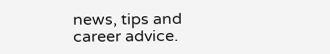news, tips and career advice.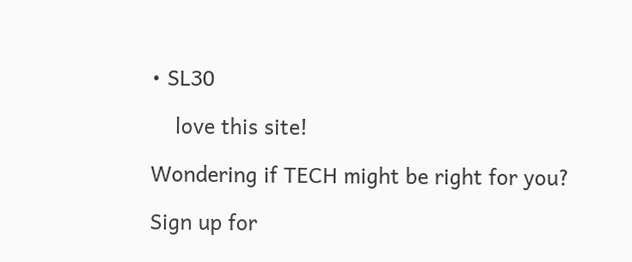• SL30

    love this site!

Wondering if TECH might be right for you?

Sign up for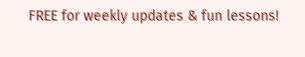FREE for weekly updates & fun lessons!